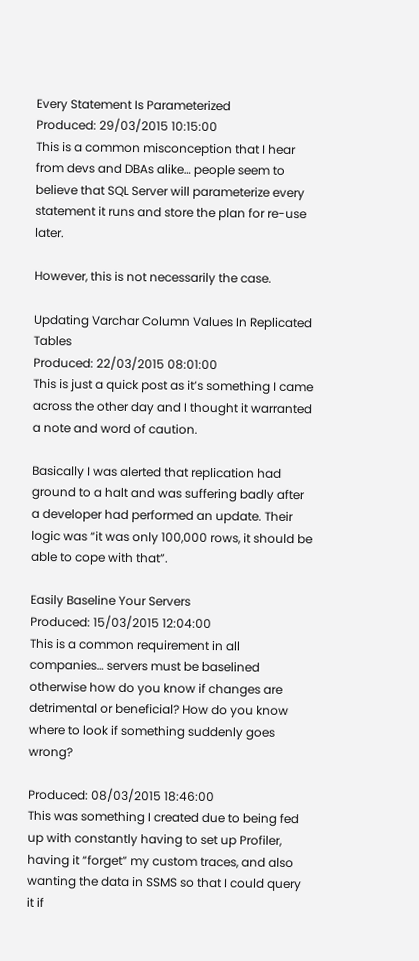Every Statement Is Parameterized
Produced: 29/03/2015 10:15:00
This is a common misconception that I hear from devs and DBAs alike… people seem to believe that SQL Server will parameterize every statement it runs and store the plan for re-use later.

However, this is not necessarily the case.

Updating Varchar Column Values In Replicated Tables
Produced: 22/03/2015 08:01:00
This is just a quick post as it’s something I came across the other day and I thought it warranted a note and word of caution.

Basically I was alerted that replication had ground to a halt and was suffering badly after a developer had performed an update. Their logic was “it was only 100,000 rows, it should be able to cope with that”.

Easily Baseline Your Servers
Produced: 15/03/2015 12:04:00
This is a common requirement in all companies… servers must be baselined otherwise how do you know if changes are detrimental or beneficial? How do you know where to look if something suddenly goes wrong?

Produced: 08/03/2015 18:46:00
This was something I created due to being fed up with constantly having to set up Profiler, having it “forget” my custom traces, and also wanting the data in SSMS so that I could query it if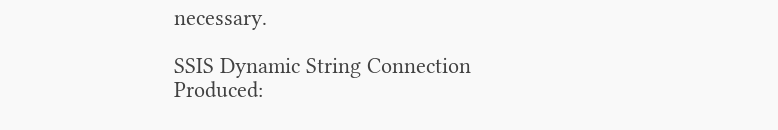necessary.

SSIS Dynamic String Connection
Produced: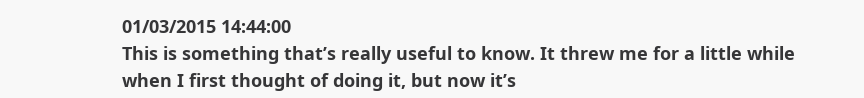01/03/2015 14:44:00
This is something that’s really useful to know. It threw me for a little while when I first thought of doing it, but now it’s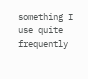something I use quite frequently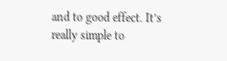and to good effect. It’s really simple to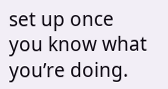set up once you know what you’re doing.